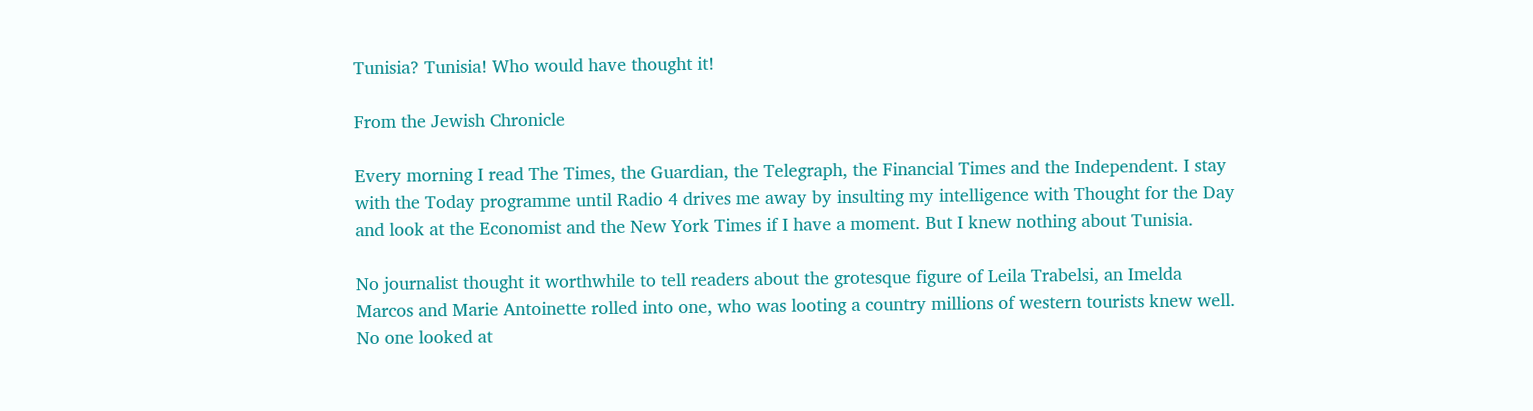Tunisia? Tunisia! Who would have thought it!

From the Jewish Chronicle

Every morning I read The Times, the Guardian, the Telegraph, the Financial Times and the Independent. I stay with the Today programme until Radio 4 drives me away by insulting my intelligence with Thought for the Day and look at the Economist and the New York Times if I have a moment. But I knew nothing about Tunisia.

No journalist thought it worthwhile to tell readers about the grotesque figure of Leila Trabelsi, an Imelda Marcos and Marie Antoinette rolled into one, who was looting a country millions of western tourists knew well. No one looked at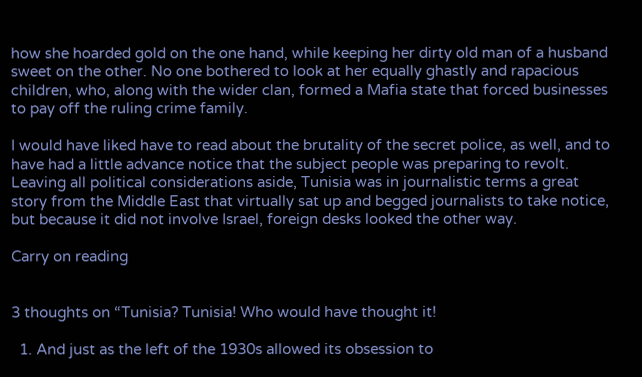how she hoarded gold on the one hand, while keeping her dirty old man of a husband sweet on the other. No one bothered to look at her equally ghastly and rapacious children, who, along with the wider clan, formed a Mafia state that forced businesses to pay off the ruling crime family.

I would have liked have to read about the brutality of the secret police, as well, and to have had a little advance notice that the subject people was preparing to revolt. Leaving all political considerations aside, Tunisia was in journalistic terms a great story from the Middle East that virtually sat up and begged journalists to take notice, but because it did not involve Israel, foreign desks looked the other way.

Carry on reading


3 thoughts on “Tunisia? Tunisia! Who would have thought it!

  1. And just as the left of the 1930s allowed its obsession to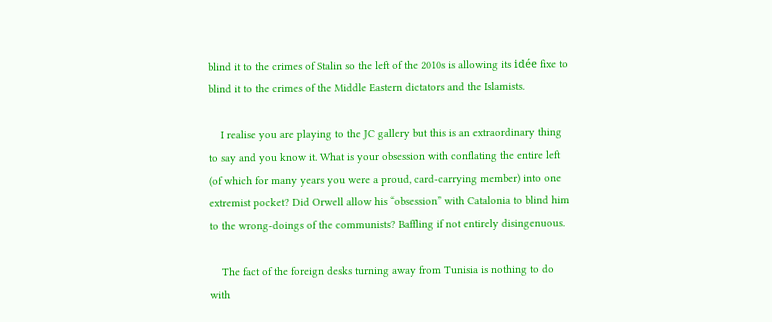blind it to the crimes of Stalin so the left of the 2010s is allowing its idée fixe to blind it to the crimes of the Middle Eastern dictators and the Islamists.

    I realise you are playing to the JC gallery but this is an extraordinary thing to say and you know it. What is your obsession with conflating the entire left (of which for many years you were a proud, card-carrying member) into one extremist pocket? Did Orwell allow his “obsession” with Catalonia to blind him to the wrong-doings of the communists? Baffling if not entirely disingenuous.

    The fact of the foreign desks turning away from Tunisia is nothing to do with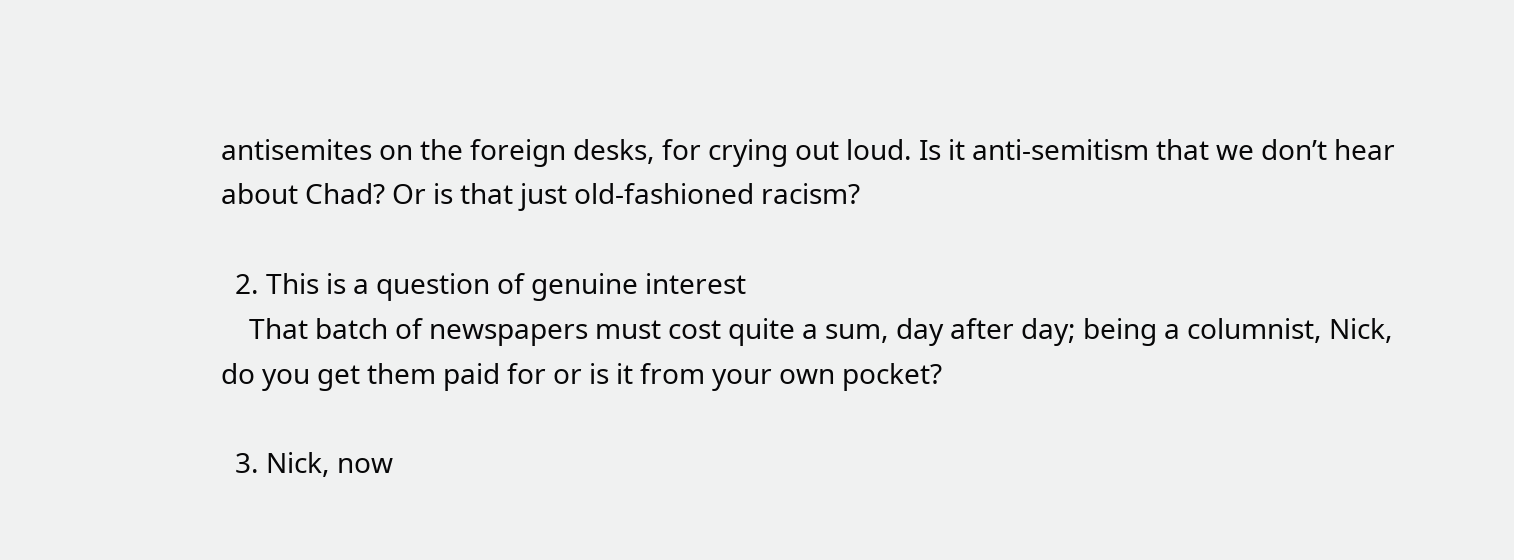antisemites on the foreign desks, for crying out loud. Is it anti-semitism that we don’t hear about Chad? Or is that just old-fashioned racism?

  2. This is a question of genuine interest
    That batch of newspapers must cost quite a sum, day after day; being a columnist, Nick, do you get them paid for or is it from your own pocket?

  3. Nick, now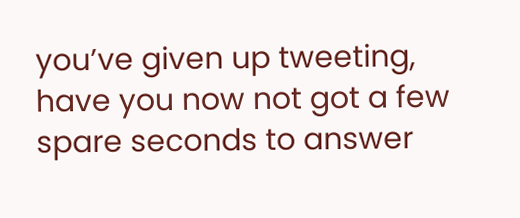you’ve given up tweeting, have you now not got a few spare seconds to answer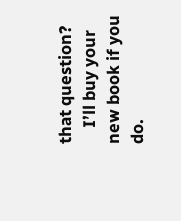that question?
    I’ll buy your new book if you do.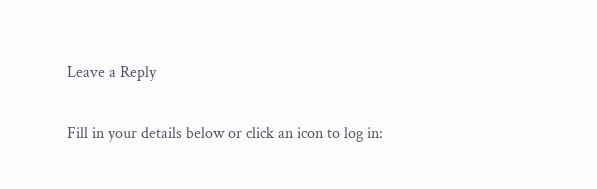Leave a Reply

Fill in your details below or click an icon to log in: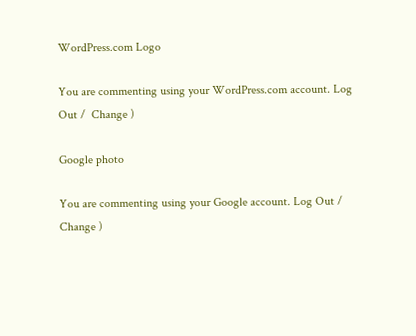WordPress.com Logo

You are commenting using your WordPress.com account. Log Out /  Change )

Google photo

You are commenting using your Google account. Log Out /  Change )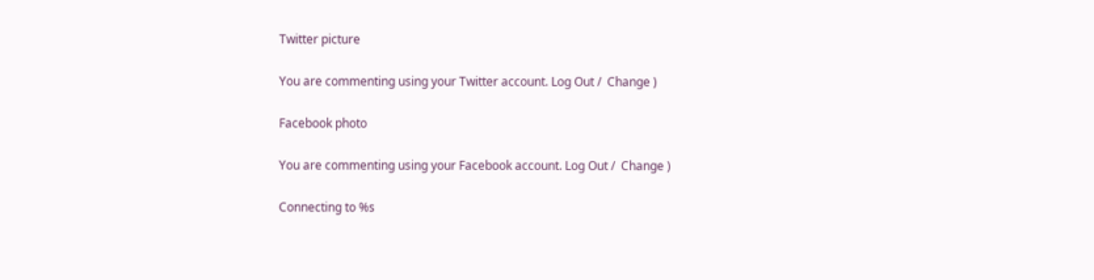Twitter picture

You are commenting using your Twitter account. Log Out /  Change )

Facebook photo

You are commenting using your Facebook account. Log Out /  Change )

Connecting to %s